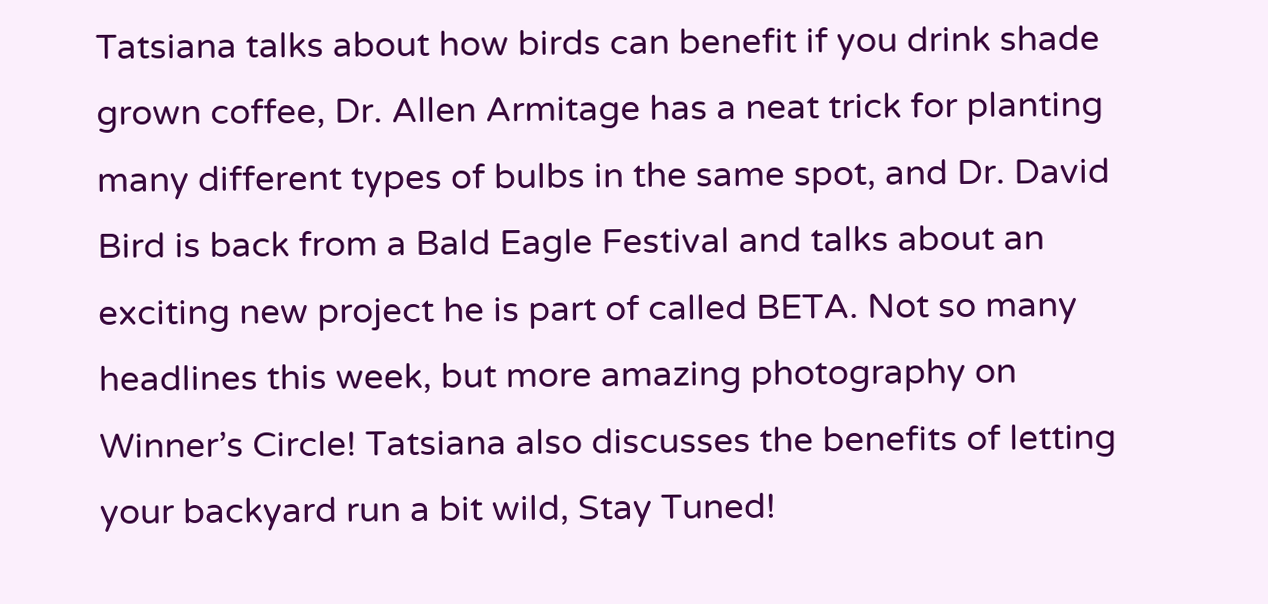Tatsiana talks about how birds can benefit if you drink shade grown coffee, Dr. Allen Armitage has a neat trick for planting many different types of bulbs in the same spot, and Dr. David Bird is back from a Bald Eagle Festival and talks about an exciting new project he is part of called BETA. Not so many headlines this week, but more amazing photography on Winner’s Circle! Tatsiana also discusses the benefits of letting your backyard run a bit wild, Stay Tuned!